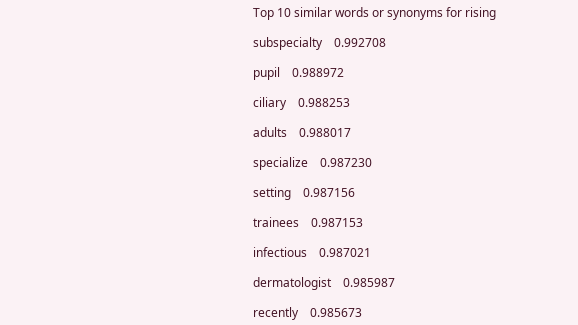Top 10 similar words or synonyms for rising

subspecialty    0.992708

pupil    0.988972

ciliary    0.988253

adults    0.988017

specialize    0.987230

setting    0.987156

trainees    0.987153

infectious    0.987021

dermatologist    0.985987

recently    0.985673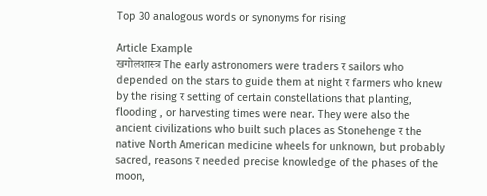Top 30 analogous words or synonyms for rising

Article Example
खगोलशास्त्र The early astronomers were traders र sailors who depended on the stars to guide them at night र farmers who knew by the rising र setting of certain constellations that planting, flooding , or harvesting times were near. They were also the ancient civilizations who built such places as Stonehenge र the native North American medicine wheels for unknown, but probably sacred, reasons र needed precise knowledge of the phases of the moon,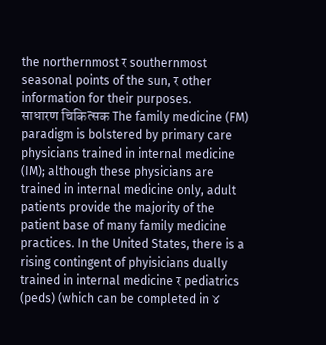the northernmost र southernmost seasonal points of the sun, र other information for their purposes.
साधारण चिकित्सक The family medicine (FM) paradigm is bolstered by primary care physicians trained in internal medicine (IM); although these physicians are trained in internal medicine only, adult patients provide the majority of the patient base of many family medicine practices. In the United States, there is a rising contingent of phyisicians dually trained in internal medicine र pediatrics (peds) (which can be completed in ४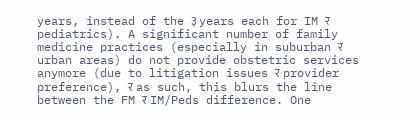years, instead of the ३ years each for IM र pediatrics). A significant number of family medicine practices (especially in suburban र urban areas) do not provide obstetric services anymore (due to litigation issues र provider preference), र as such, this blurs the line between the FM र IM/Peds difference. One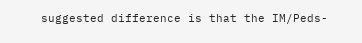suggested difference is that the IM/Peds-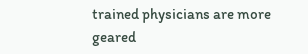trained physicians are more geared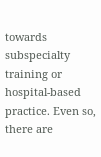towards subspecialty training or hospital-based practice. Even so, there are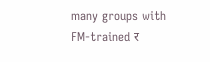many groups with FM-trained र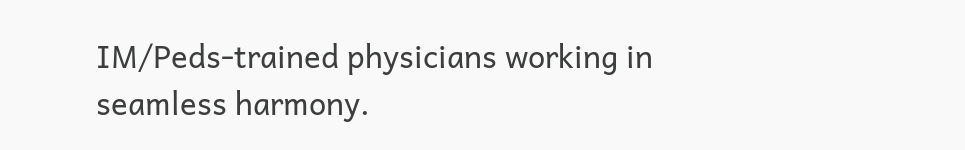IM/Peds-trained physicians working in seamless harmony.